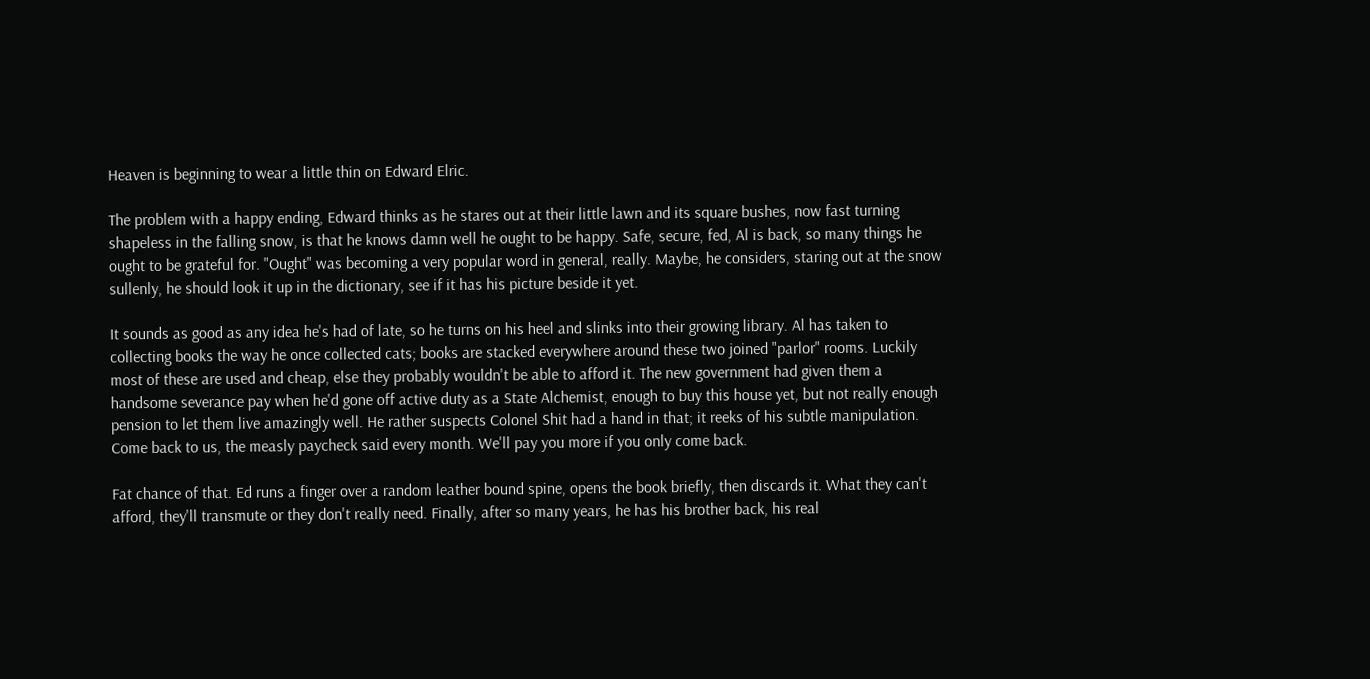Heaven is beginning to wear a little thin on Edward Elric.

The problem with a happy ending, Edward thinks as he stares out at their little lawn and its square bushes, now fast turning shapeless in the falling snow, is that he knows damn well he ought to be happy. Safe, secure, fed, Al is back, so many things he ought to be grateful for. "Ought" was becoming a very popular word in general, really. Maybe, he considers, staring out at the snow sullenly, he should look it up in the dictionary, see if it has his picture beside it yet.

It sounds as good as any idea he's had of late, so he turns on his heel and slinks into their growing library. Al has taken to collecting books the way he once collected cats; books are stacked everywhere around these two joined "parlor" rooms. Luckily most of these are used and cheap, else they probably wouldn't be able to afford it. The new government had given them a handsome severance pay when he'd gone off active duty as a State Alchemist, enough to buy this house yet, but not really enough pension to let them live amazingly well. He rather suspects Colonel Shit had a hand in that; it reeks of his subtle manipulation. Come back to us, the measly paycheck said every month. We'll pay you more if you only come back.

Fat chance of that. Ed runs a finger over a random leather bound spine, opens the book briefly, then discards it. What they can't afford, they'll transmute or they don't really need. Finally, after so many years, he has his brother back, his real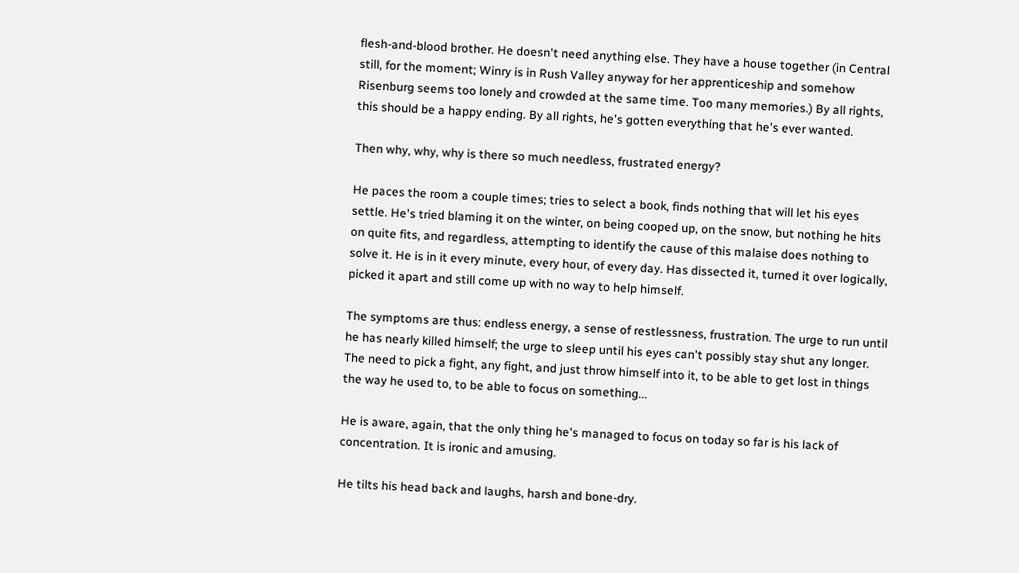flesh-and-blood brother. He doesn't need anything else. They have a house together (in Central still, for the moment; Winry is in Rush Valley anyway for her apprenticeship and somehow Risenburg seems too lonely and crowded at the same time. Too many memories.) By all rights, this should be a happy ending. By all rights, he's gotten everything that he's ever wanted.

Then why, why, why is there so much needless, frustrated energy?

He paces the room a couple times; tries to select a book, finds nothing that will let his eyes settle. He's tried blaming it on the winter, on being cooped up, on the snow, but nothing he hits on quite fits, and regardless, attempting to identify the cause of this malaise does nothing to solve it. He is in it every minute, every hour, of every day. Has dissected it, turned it over logically, picked it apart and still come up with no way to help himself.

The symptoms are thus: endless energy, a sense of restlessness, frustration. The urge to run until he has nearly killed himself; the urge to sleep until his eyes can't possibly stay shut any longer. The need to pick a fight, any fight, and just throw himself into it, to be able to get lost in things the way he used to, to be able to focus on something...

He is aware, again, that the only thing he's managed to focus on today so far is his lack of concentration. It is ironic and amusing.

He tilts his head back and laughs, harsh and bone-dry.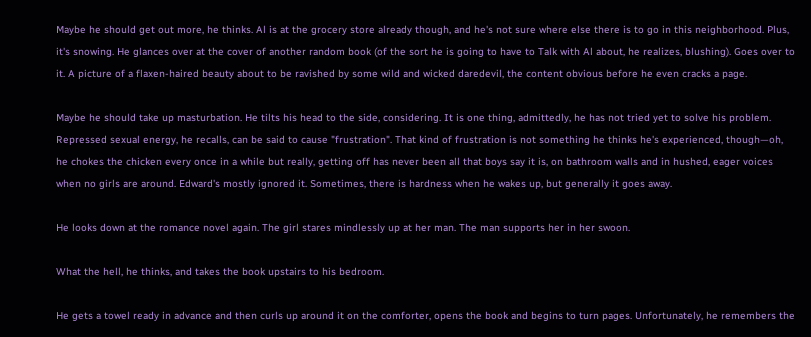Maybe he should get out more, he thinks. Al is at the grocery store already though, and he's not sure where else there is to go in this neighborhood. Plus, it's snowing. He glances over at the cover of another random book (of the sort he is going to have to Talk with Al about, he realizes, blushing). Goes over to it. A picture of a flaxen-haired beauty about to be ravished by some wild and wicked daredevil, the content obvious before he even cracks a page.

Maybe he should take up masturbation. He tilts his head to the side, considering. It is one thing, admittedly, he has not tried yet to solve his problem. Repressed sexual energy, he recalls, can be said to cause "frustration". That kind of frustration is not something he thinks he's experienced, though—oh, he chokes the chicken every once in a while but really, getting off has never been all that boys say it is, on bathroom walls and in hushed, eager voices when no girls are around. Edward's mostly ignored it. Sometimes, there is hardness when he wakes up, but generally it goes away.

He looks down at the romance novel again. The girl stares mindlessly up at her man. The man supports her in her swoon.

What the hell, he thinks, and takes the book upstairs to his bedroom.

He gets a towel ready in advance and then curls up around it on the comforter, opens the book and begins to turn pages. Unfortunately, he remembers the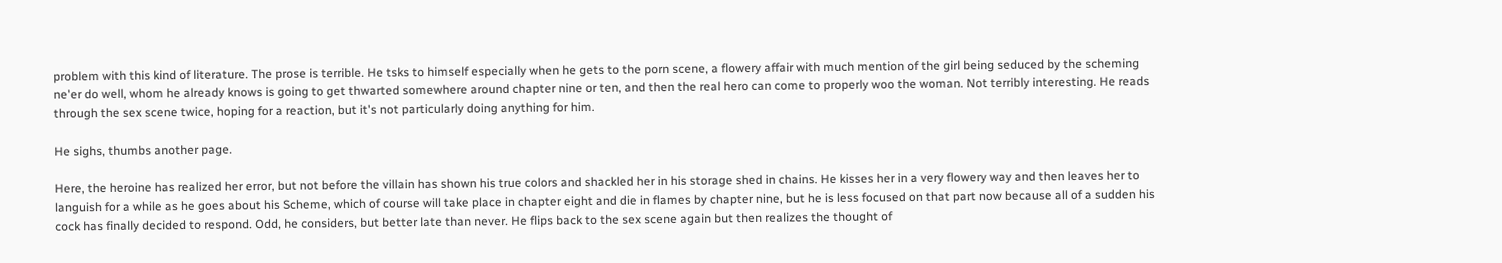problem with this kind of literature. The prose is terrible. He tsks to himself especially when he gets to the porn scene, a flowery affair with much mention of the girl being seduced by the scheming ne'er do well, whom he already knows is going to get thwarted somewhere around chapter nine or ten, and then the real hero can come to properly woo the woman. Not terribly interesting. He reads through the sex scene twice, hoping for a reaction, but it's not particularly doing anything for him.

He sighs, thumbs another page.

Here, the heroine has realized her error, but not before the villain has shown his true colors and shackled her in his storage shed in chains. He kisses her in a very flowery way and then leaves her to languish for a while as he goes about his Scheme, which of course will take place in chapter eight and die in flames by chapter nine, but he is less focused on that part now because all of a sudden his cock has finally decided to respond. Odd, he considers, but better late than never. He flips back to the sex scene again but then realizes the thought of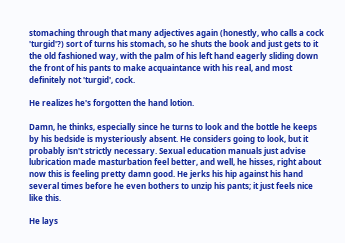stomaching through that many adjectives again (honestly, who calls a cock 'turgid'?) sort of turns his stomach, so he shuts the book and just gets to it the old fashioned way, with the palm of his left hand eagerly sliding down the front of his pants to make acquaintance with his real, and most definitely not 'turgid', cock.

He realizes he's forgotten the hand lotion.

Damn, he thinks, especially since he turns to look and the bottle he keeps by his bedside is mysteriously absent. He considers going to look, but it probably isn't strictly necessary. Sexual education manuals just advise lubrication made masturbation feel better, and well, he hisses, right about now this is feeling pretty damn good. He jerks his hip against his hand several times before he even bothers to unzip his pants; it just feels nice like this.

He lays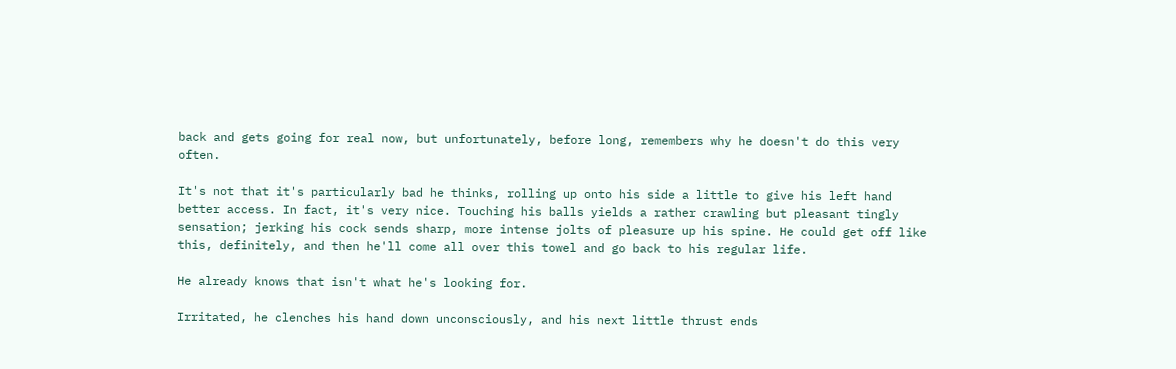back and gets going for real now, but unfortunately, before long, remembers why he doesn't do this very often.

It's not that it's particularly bad he thinks, rolling up onto his side a little to give his left hand better access. In fact, it's very nice. Touching his balls yields a rather crawling but pleasant tingly sensation; jerking his cock sends sharp, more intense jolts of pleasure up his spine. He could get off like this, definitely, and then he'll come all over this towel and go back to his regular life.

He already knows that isn't what he's looking for.

Irritated, he clenches his hand down unconsciously, and his next little thrust ends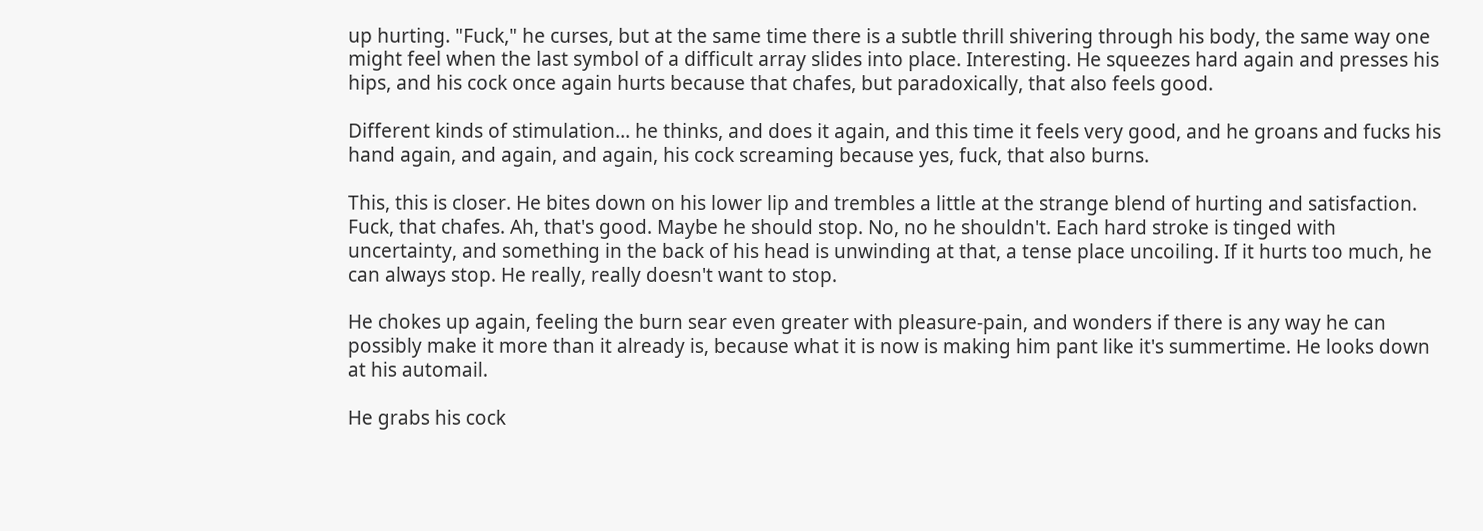up hurting. "Fuck," he curses, but at the same time there is a subtle thrill shivering through his body, the same way one might feel when the last symbol of a difficult array slides into place. Interesting. He squeezes hard again and presses his hips, and his cock once again hurts because that chafes, but paradoxically, that also feels good.

Different kinds of stimulation... he thinks, and does it again, and this time it feels very good, and he groans and fucks his hand again, and again, and again, his cock screaming because yes, fuck, that also burns.

This, this is closer. He bites down on his lower lip and trembles a little at the strange blend of hurting and satisfaction. Fuck, that chafes. Ah, that's good. Maybe he should stop. No, no he shouldn't. Each hard stroke is tinged with uncertainty, and something in the back of his head is unwinding at that, a tense place uncoiling. If it hurts too much, he can always stop. He really, really doesn't want to stop.

He chokes up again, feeling the burn sear even greater with pleasure-pain, and wonders if there is any way he can possibly make it more than it already is, because what it is now is making him pant like it's summertime. He looks down at his automail.

He grabs his cock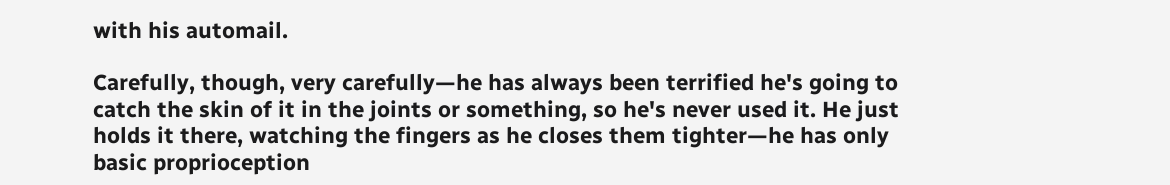with his automail.

Carefully, though, very carefully—he has always been terrified he's going to catch the skin of it in the joints or something, so he's never used it. He just holds it there, watching the fingers as he closes them tighter—he has only basic proprioception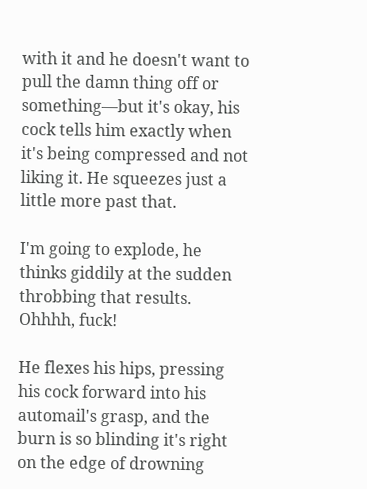with it and he doesn't want to pull the damn thing off or something—but it's okay, his cock tells him exactly when it's being compressed and not liking it. He squeezes just a little more past that.

I'm going to explode, he thinks giddily at the sudden throbbing that results. Ohhhh, fuck!

He flexes his hips, pressing his cock forward into his automail's grasp, and the burn is so blinding it's right on the edge of drowning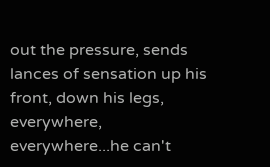out the pressure, sends lances of sensation up his front, down his legs, everywhere, everywhere...he can't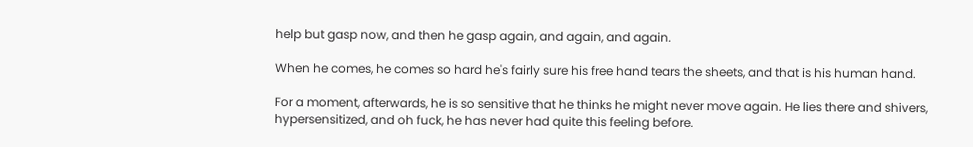help but gasp now, and then he gasp again, and again, and again.

When he comes, he comes so hard he's fairly sure his free hand tears the sheets, and that is his human hand.

For a moment, afterwards, he is so sensitive that he thinks he might never move again. He lies there and shivers, hypersensitized, and oh fuck, he has never had quite this feeling before.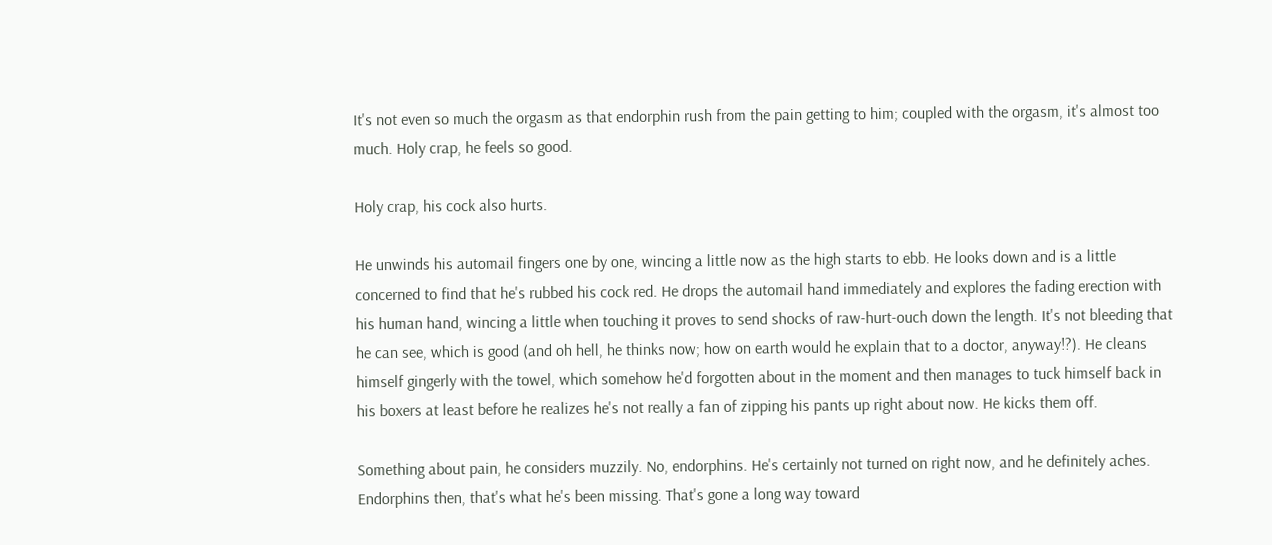It's not even so much the orgasm as that endorphin rush from the pain getting to him; coupled with the orgasm, it's almost too much. Holy crap, he feels so good.

Holy crap, his cock also hurts.

He unwinds his automail fingers one by one, wincing a little now as the high starts to ebb. He looks down and is a little concerned to find that he's rubbed his cock red. He drops the automail hand immediately and explores the fading erection with his human hand, wincing a little when touching it proves to send shocks of raw-hurt-ouch down the length. It's not bleeding that he can see, which is good (and oh hell, he thinks now; how on earth would he explain that to a doctor, anyway!?). He cleans himself gingerly with the towel, which somehow he'd forgotten about in the moment and then manages to tuck himself back in his boxers at least before he realizes he's not really a fan of zipping his pants up right about now. He kicks them off.

Something about pain, he considers muzzily. No, endorphins. He's certainly not turned on right now, and he definitely aches. Endorphins then, that's what he's been missing. That's gone a long way toward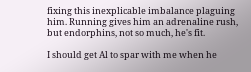fixing this inexplicable imbalance plaguing him. Running gives him an adrenaline rush, but endorphins, not so much, he's fit.

I should get Al to spar with me when he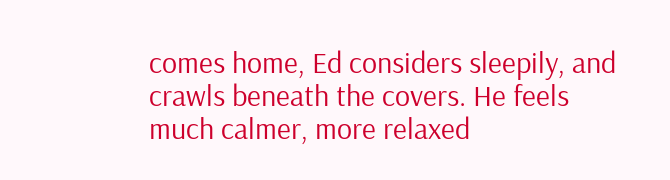comes home, Ed considers sleepily, and crawls beneath the covers. He feels much calmer, more relaxed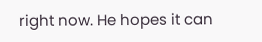right now. He hopes it can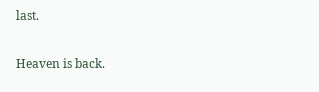last.

Heaven is back.